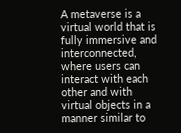A metaverse is a virtual world that is fully immersive and interconnected, where users can interact with each other and with virtual objects in a manner similar to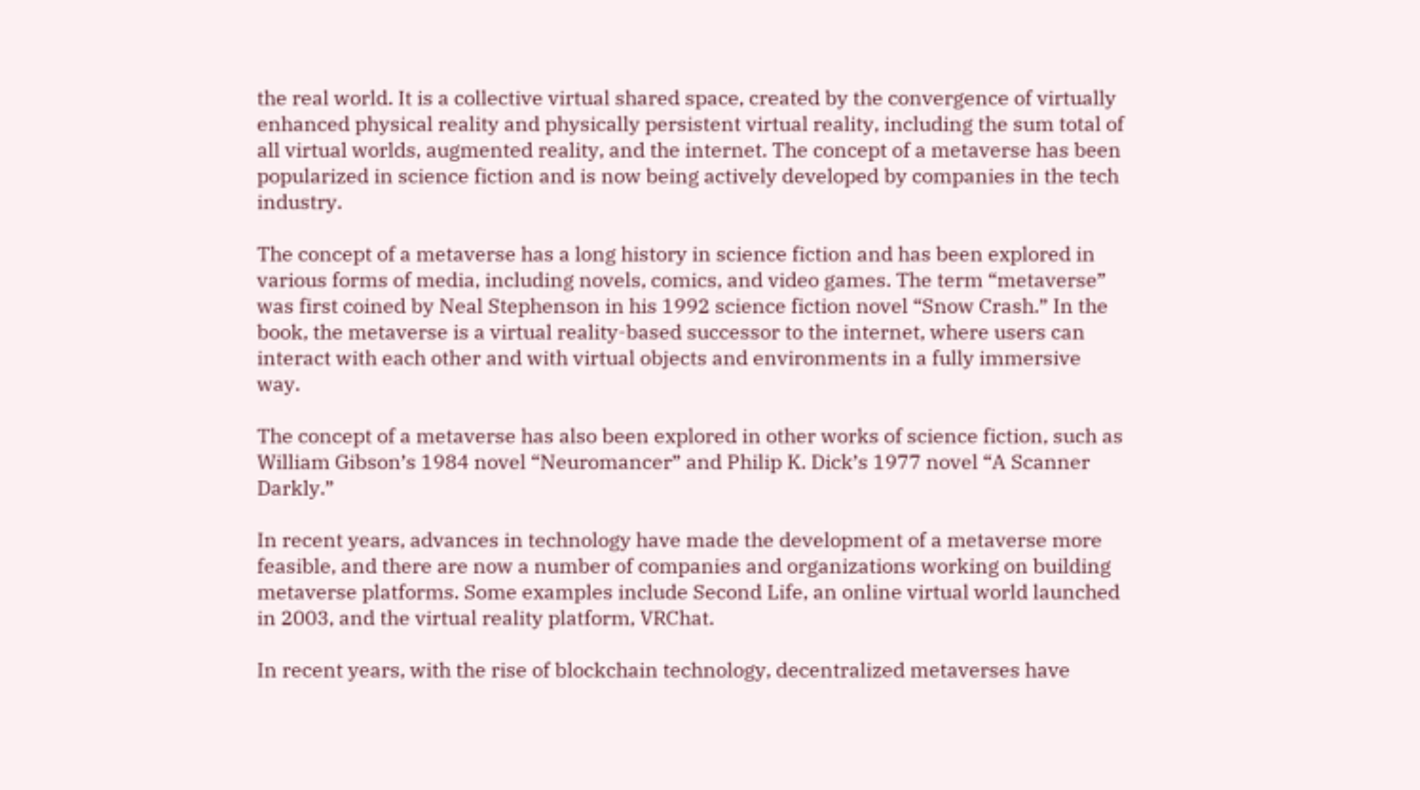the real world. It is a collective virtual shared space, created by the convergence of virtually enhanced physical reality and physically persistent virtual reality, including the sum total of all virtual worlds, augmented reality, and the internet. The concept of a metaverse has been popularized in science fiction and is now being actively developed by companies in the tech industry.

The concept of a metaverse has a long history in science fiction and has been explored in various forms of media, including novels, comics, and video games. The term “metaverse” was first coined by Neal Stephenson in his 1992 science fiction novel “Snow Crash.” In the book, the metaverse is a virtual reality-based successor to the internet, where users can interact with each other and with virtual objects and environments in a fully immersive way.

The concept of a metaverse has also been explored in other works of science fiction, such as William Gibson’s 1984 novel “Neuromancer” and Philip K. Dick’s 1977 novel “A Scanner Darkly.”

In recent years, advances in technology have made the development of a metaverse more feasible, and there are now a number of companies and organizations working on building metaverse platforms. Some examples include Second Life, an online virtual world launched in 2003, and the virtual reality platform, VRChat.

In recent years, with the rise of blockchain technology, decentralized metaverses have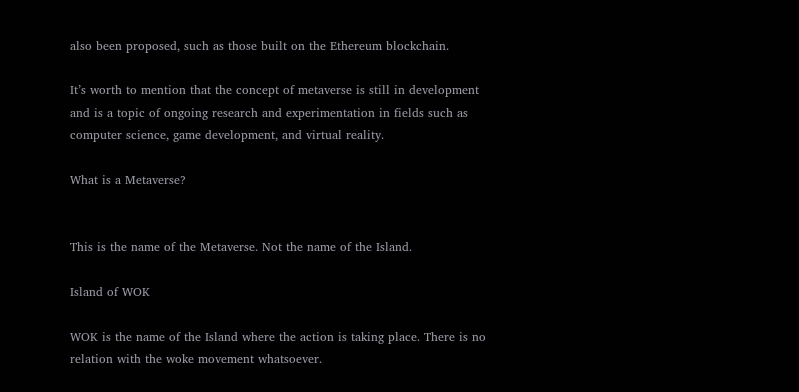also been proposed, such as those built on the Ethereum blockchain.

It’s worth to mention that the concept of metaverse is still in development and is a topic of ongoing research and experimentation in fields such as computer science, game development, and virtual reality.

What is a Metaverse?


This is the name of the Metaverse. Not the name of the Island.

Island of WOK

WOK is the name of the Island where the action is taking place. There is no relation with the woke movement whatsoever.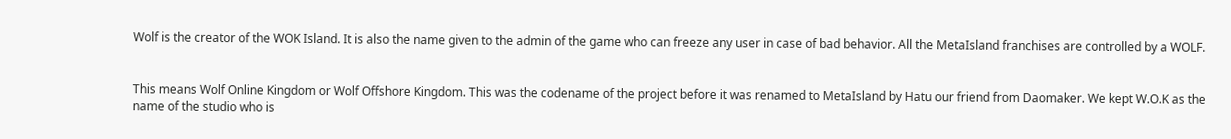Wolf is the creator of the WOK Island. It is also the name given to the admin of the game who can freeze any user in case of bad behavior. All the MetaIsland franchises are controlled by a WOLF.


This means Wolf Online Kingdom or Wolf Offshore Kingdom. This was the codename of the project before it was renamed to MetaIsland by Hatu our friend from Daomaker. We kept W.O.K as the name of the studio who is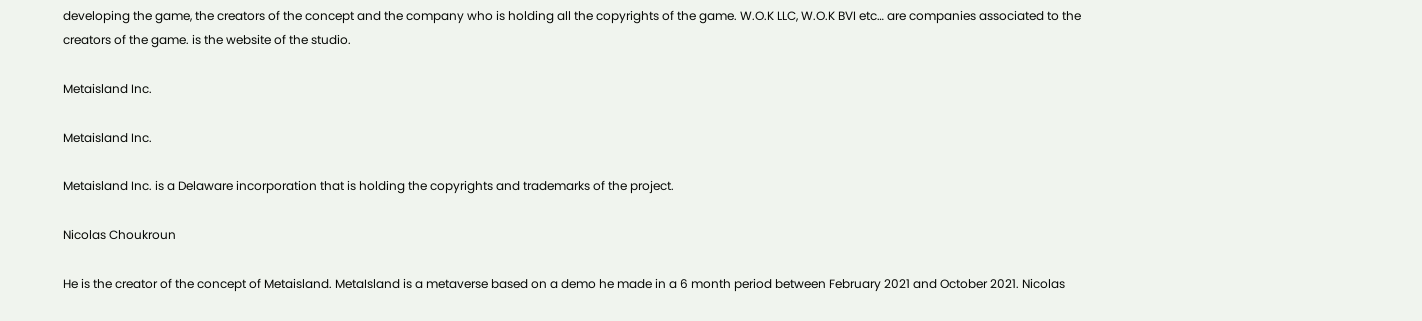developing the game, the creators of the concept and the company who is holding all the copyrights of the game. W.O.K LLC, W.O.K BVI etc… are companies associated to the creators of the game. is the website of the studio.

Metaisland Inc.

Metaisland Inc.

Metaisland Inc. is a Delaware incorporation that is holding the copyrights and trademarks of the project.

Nicolas Choukroun

He is the creator of the concept of Metaisland. MetaIsland is a metaverse based on a demo he made in a 6 month period between February 2021 and October 2021. Nicolas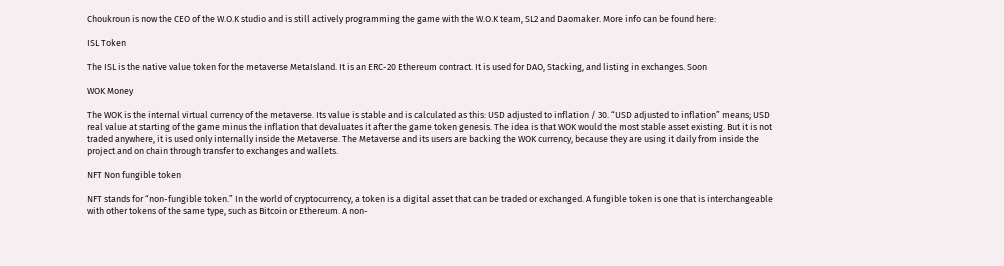Choukroun is now the CEO of the W.O.K studio and is still actively programming the game with the W.O.K team, SL2 and Daomaker. More info can be found here:

ISL Token

The ISL is the native value token for the metaverse MetaIsland. It is an ERC-20 Ethereum contract. It is used for DAO, Stacking, and listing in exchanges. Soon

WOK Money

The WOK is the internal virtual currency of the metaverse. Its value is stable and is calculated as this: USD adjusted to inflation / 30. “USD adjusted to inflation” means; USD real value at starting of the game minus the inflation that devaluates it after the game token genesis. The idea is that WOK would the most stable asset existing. But it is not traded anywhere, it is used only internally inside the Metaverse. The Metaverse and its users are backing the WOK currency, because they are using it daily from inside the project and on chain through transfer to exchanges and wallets.

NFT Non fungible token

NFT stands for “non-fungible token.” In the world of cryptocurrency, a token is a digital asset that can be traded or exchanged. A fungible token is one that is interchangeable with other tokens of the same type, such as Bitcoin or Ethereum. A non-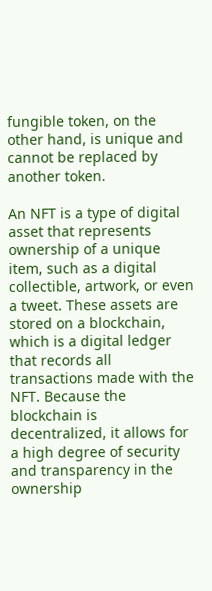fungible token, on the other hand, is unique and cannot be replaced by another token.

An NFT is a type of digital asset that represents ownership of a unique item, such as a digital collectible, artwork, or even a tweet. These assets are stored on a blockchain, which is a digital ledger that records all transactions made with the NFT. Because the blockchain is decentralized, it allows for a high degree of security and transparency in the ownership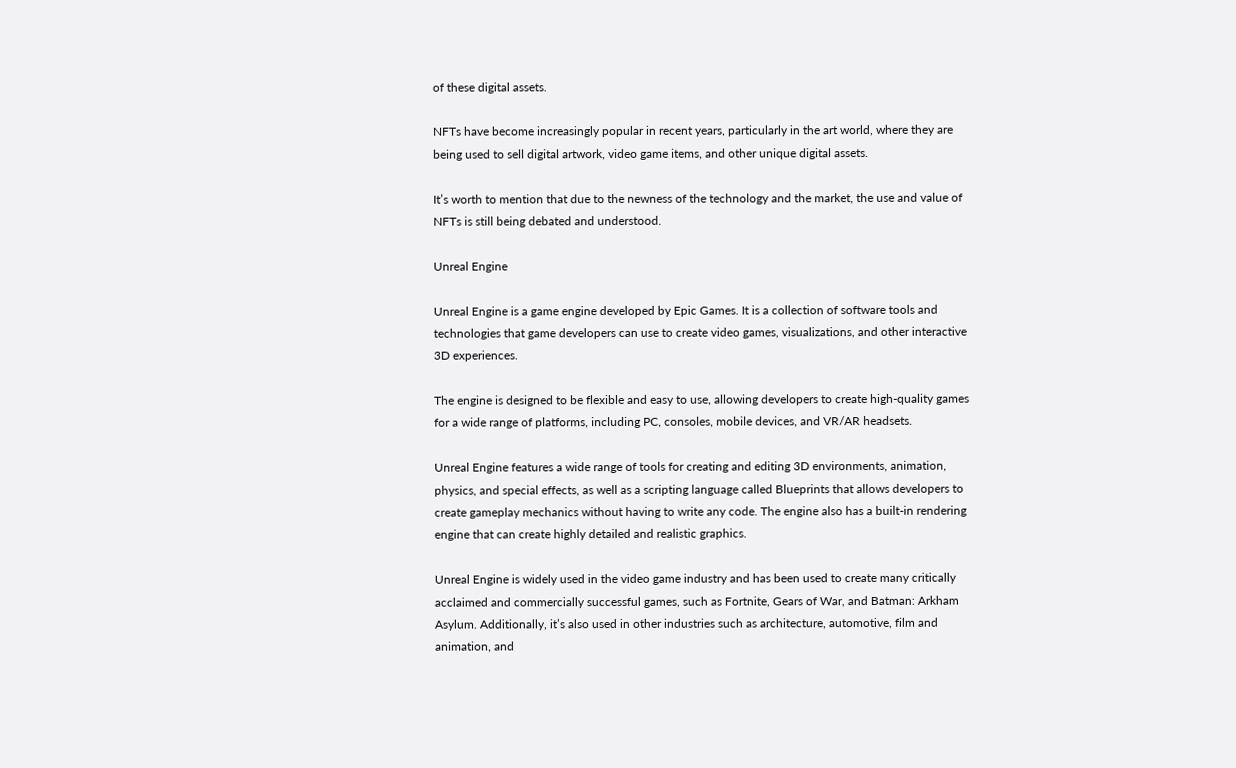of these digital assets.

NFTs have become increasingly popular in recent years, particularly in the art world, where they are being used to sell digital artwork, video game items, and other unique digital assets.

It’s worth to mention that due to the newness of the technology and the market, the use and value of NFTs is still being debated and understood.

Unreal Engine

Unreal Engine is a game engine developed by Epic Games. It is a collection of software tools and technologies that game developers can use to create video games, visualizations, and other interactive 3D experiences.

The engine is designed to be flexible and easy to use, allowing developers to create high-quality games for a wide range of platforms, including PC, consoles, mobile devices, and VR/AR headsets.

Unreal Engine features a wide range of tools for creating and editing 3D environments, animation, physics, and special effects, as well as a scripting language called Blueprints that allows developers to create gameplay mechanics without having to write any code. The engine also has a built-in rendering engine that can create highly detailed and realistic graphics.

Unreal Engine is widely used in the video game industry and has been used to create many critically acclaimed and commercially successful games, such as Fortnite, Gears of War, and Batman: Arkham Asylum. Additionally, it’s also used in other industries such as architecture, automotive, film and animation, and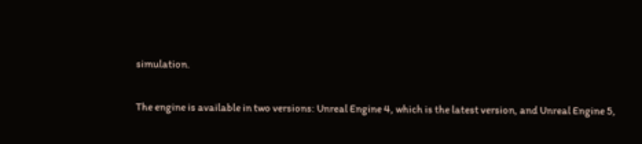simulation.

The engine is available in two versions: Unreal Engine 4, which is the latest version, and Unreal Engine 5,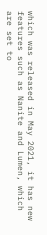which was released in May 2021, it has new features such as Nanite and Lumen, which are set to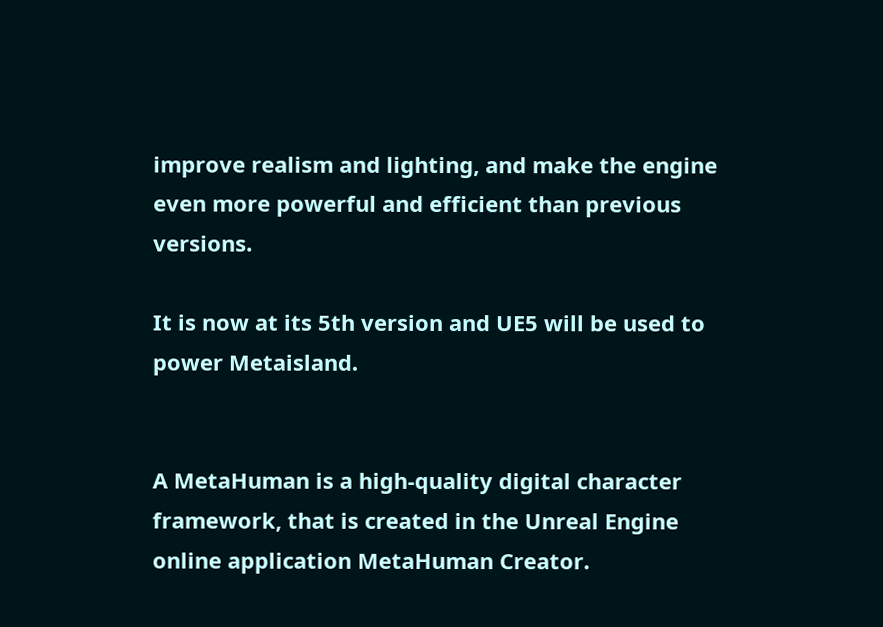improve realism and lighting, and make the engine even more powerful and efficient than previous versions.

It is now at its 5th version and UE5 will be used to power Metaisland.


A MetaHuman is a high-quality digital character framework, that is created in the Unreal Engine online application MetaHuman Creator.